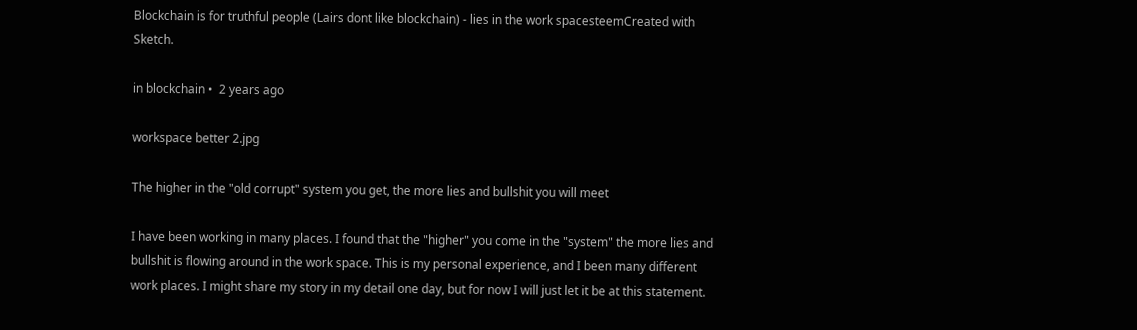Blockchain is for truthful people (Lairs dont like blockchain) - lies in the work spacesteemCreated with Sketch.

in blockchain •  2 years ago

workspace better 2.jpg

The higher in the "old corrupt" system you get, the more lies and bullshit you will meet

I have been working in many places. I found that the "higher" you come in the "system" the more lies and bullshit is flowing around in the work space. This is my personal experience, and I been many different work places. I might share my story in my detail one day, but for now I will just let it be at this statement.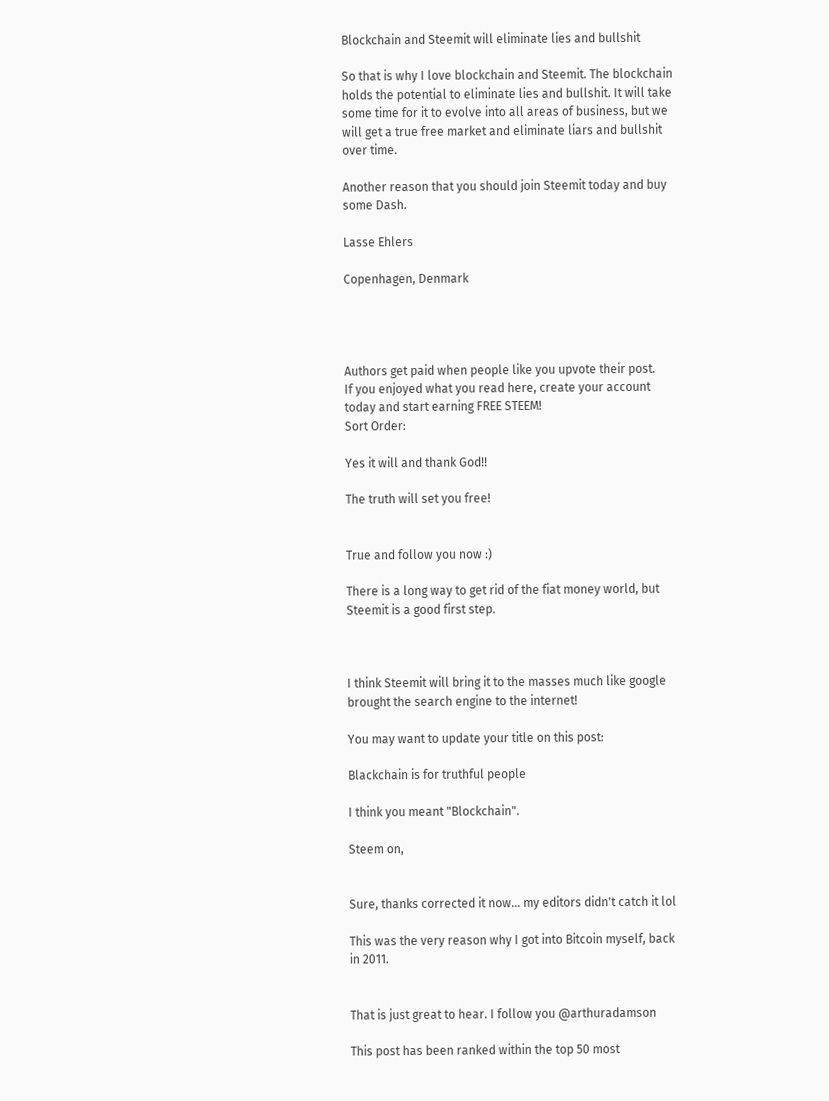Blockchain and Steemit will eliminate lies and bullshit

So that is why I love blockchain and Steemit. The blockchain holds the potential to eliminate lies and bullshit. It will take some time for it to evolve into all areas of business, but we will get a true free market and eliminate liars and bullshit over time.

Another reason that you should join Steemit today and buy some Dash.

Lasse Ehlers

Copenhagen, Denmark




Authors get paid when people like you upvote their post.
If you enjoyed what you read here, create your account today and start earning FREE STEEM!
Sort Order:

Yes it will and thank God!!

The truth will set you free!


True and follow you now :)

There is a long way to get rid of the fiat money world, but Steemit is a good first step.



I think Steemit will bring it to the masses much like google brought the search engine to the internet!

You may want to update your title on this post:

Blackchain is for truthful people

I think you meant "Blockchain".

Steem on,


Sure, thanks corrected it now... my editors didn't catch it lol

This was the very reason why I got into Bitcoin myself, back in 2011.


That is just great to hear. I follow you @arthuradamson

This post has been ranked within the top 50 most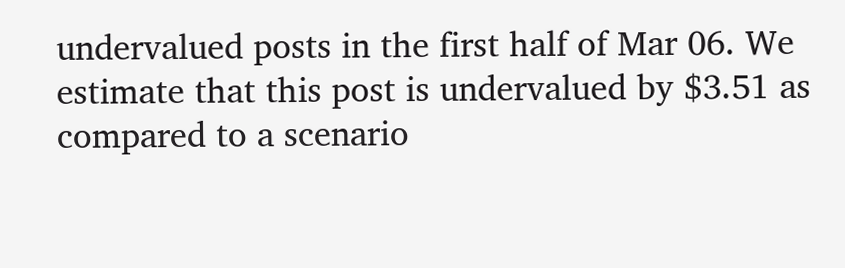undervalued posts in the first half of Mar 06. We estimate that this post is undervalued by $3.51 as compared to a scenario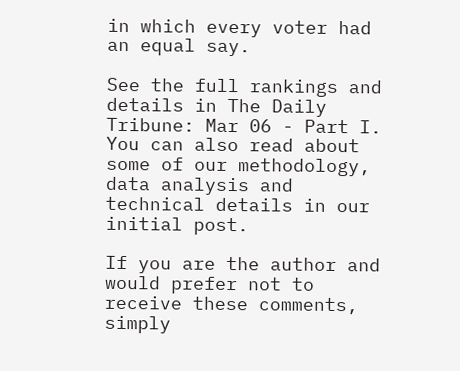in which every voter had an equal say.

See the full rankings and details in The Daily Tribune: Mar 06 - Part I. You can also read about some of our methodology, data analysis and technical details in our initial post.

If you are the author and would prefer not to receive these comments, simply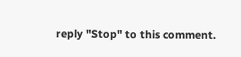reply "Stop" to this comment.